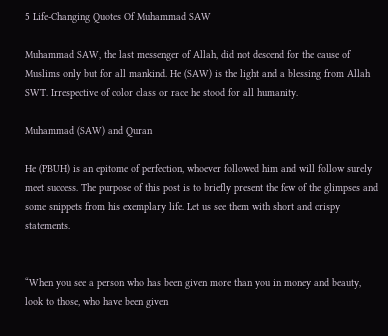5 Life-Changing Quotes Of Muhammad SAW

Muhammad SAW, the last messenger of Allah, did not descend for the cause of Muslims only but for all mankind. He (SAW) is the light and a blessing from Allah SWT. Irrespective of color class or race he stood for all humanity.

Muhammad (SAW) and Quran

He (PBUH) is an epitome of perfection, whoever followed him and will follow surely meet success. The purpose of this post is to briefly present the few of the glimpses and some snippets from his exemplary life. Let us see them with short and crispy statements.


“When you see a person who has been given more than you in money and beauty, look to those, who have been given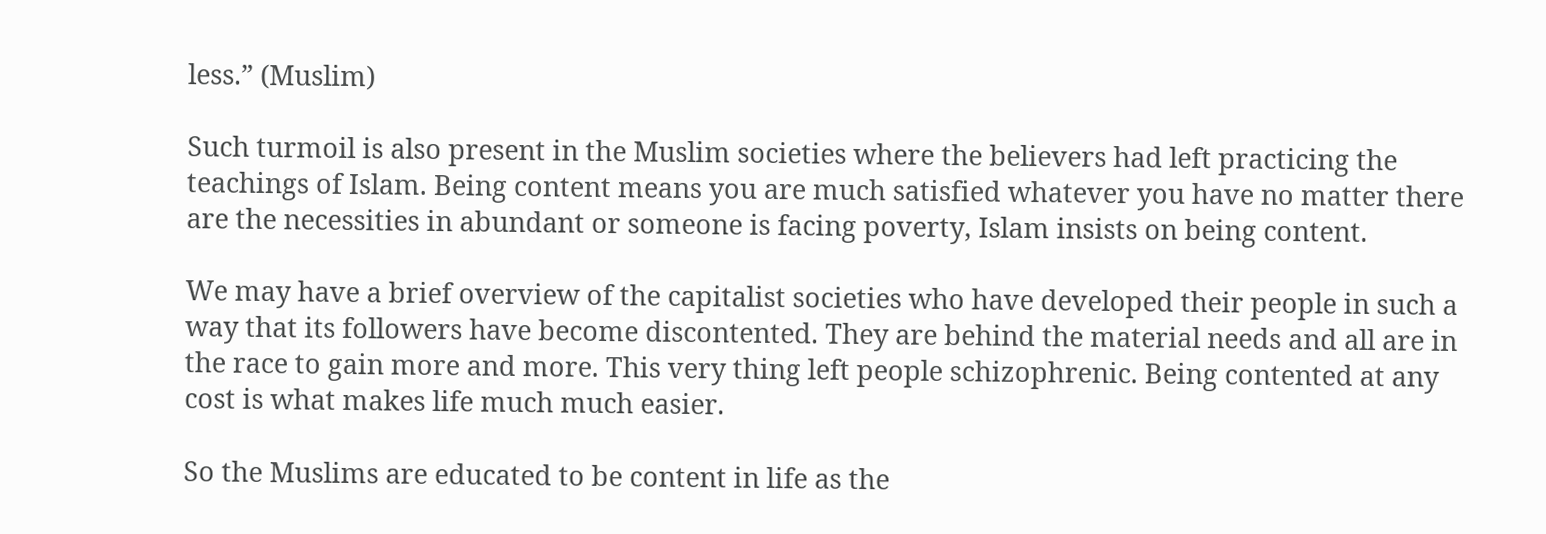less.” (Muslim)

Such turmoil is also present in the Muslim societies where the believers had left practicing the teachings of Islam. Being content means you are much satisfied whatever you have no matter there are the necessities in abundant or someone is facing poverty, Islam insists on being content.

We may have a brief overview of the capitalist societies who have developed their people in such a way that its followers have become discontented. They are behind the material needs and all are in the race to gain more and more. This very thing left people schizophrenic. Being contented at any cost is what makes life much much easier.

So the Muslims are educated to be content in life as the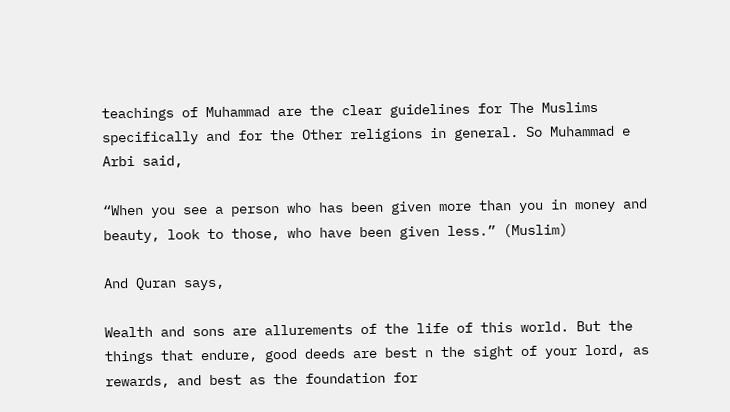teachings of Muhammad are the clear guidelines for The Muslims specifically and for the Other religions in general. So Muhammad e Arbi said,

“When you see a person who has been given more than you in money and beauty, look to those, who have been given less.” (Muslim)

And Quran says,

Wealth and sons are allurements of the life of this world. But the things that endure, good deeds are best n the sight of your lord, as rewards, and best as the foundation for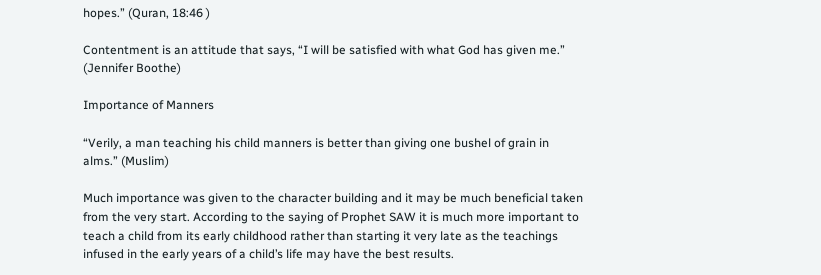hopes.” (Quran, 18:46 )

Contentment is an attitude that says, “I will be satisfied with what God has given me.” (Jennifer Boothe)

Importance of Manners

“Verily, a man teaching his child manners is better than giving one bushel of grain in alms.” (Muslim)

Much importance was given to the character building and it may be much beneficial taken from the very start. According to the saying of Prophet SAW it is much more important to teach a child from its early childhood rather than starting it very late as the teachings infused in the early years of a child’s life may have the best results.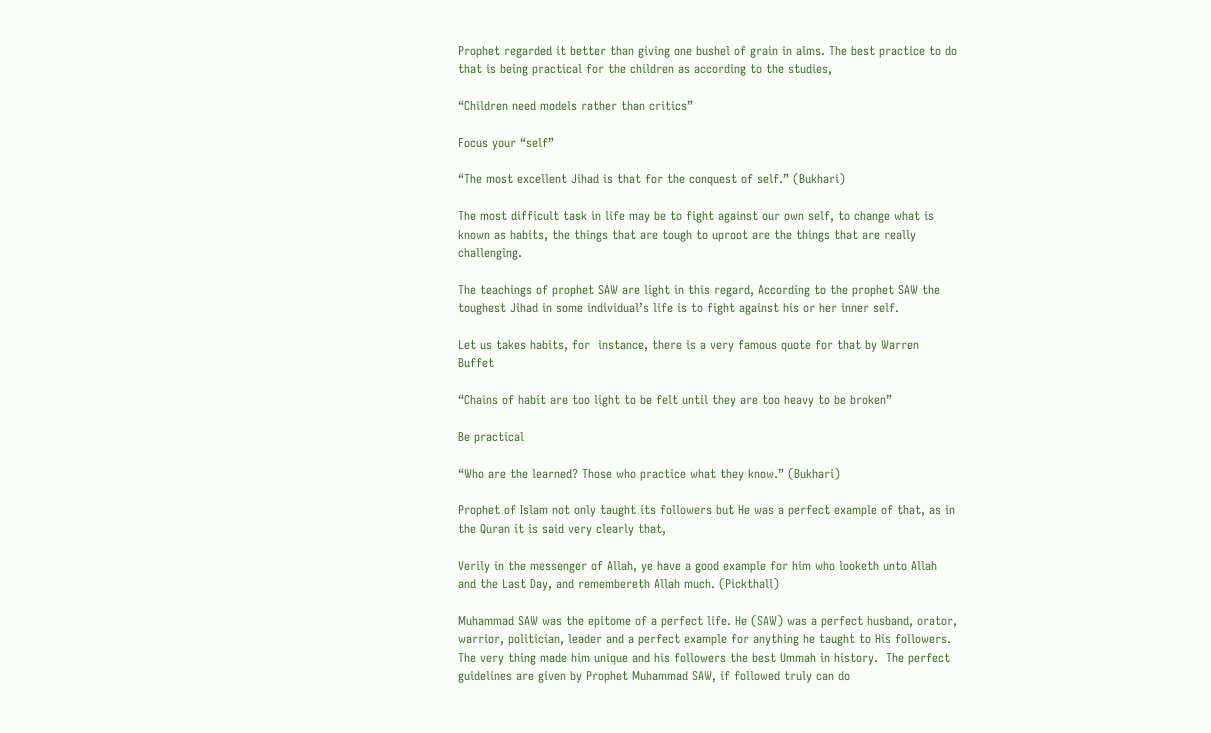Prophet regarded it better than giving one bushel of grain in alms. The best practice to do that is being practical for the children as according to the studies,

“Children need models rather than critics”

Focus your “self”

“The most excellent Jihad is that for the conquest of self.” (Bukhari)

The most difficult task in life may be to fight against our own self, to change what is known as habits, the things that are tough to uproot are the things that are really challenging.

The teachings of prophet SAW are light in this regard, According to the prophet SAW the toughest Jihad in some individual’s life is to fight against his or her inner self.

Let us takes habits, for  instance, there is a very famous quote for that by Warren Buffet

“Chains of habit are too light to be felt until they are too heavy to be broken”

Be practical

“Who are the learned? Those who practice what they know.” (Bukhari)

Prophet of Islam not only taught its followers but He was a perfect example of that, as in the Quran it is said very clearly that,

Verily in the messenger of Allah, ye have a good example for him who looketh unto Allah and the Last Day, and remembereth Allah much. (Pickthall)

Muhammad SAW was the epitome of a perfect life. He (SAW) was a perfect husband, orator, warrior, politician, leader and a perfect example for anything he taught to His followers. The very thing made him unique and his followers the best Ummah in history.  The perfect guidelines are given by Prophet Muhammad SAW, if followed truly can do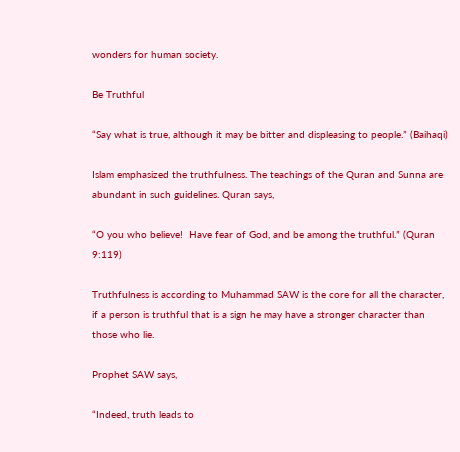wonders for human society.

Be Truthful

“Say what is true, although it may be bitter and displeasing to people.” (Baihaqi)

Islam emphasized the truthfulness. The teachings of the Quran and Sunna are abundant in such guidelines. Quran says,

“O you who believe!  Have fear of God, and be among the truthful.” (Quran 9:119)

Truthfulness is according to Muhammad SAW is the core for all the character, if a person is truthful that is a sign he may have a stronger character than those who lie.

Prophet SAW says,

“Indeed, truth leads to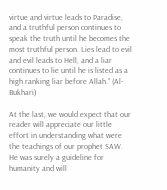virtue and virtue leads to Paradise, and a truthful person continues to speak the truth until he becomes the most truthful person. Lies lead to evil and evil leads to Hell, and a liar continues to lie until he is listed as a high ranking liar before Allah.” (Al-Bukhari)

At the last, we would expect that our reader will appreciate our little effort in understanding what were the teachings of our prophet SAW. He was surely a guideline for humanity and will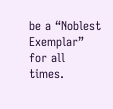be a “Noblest Exemplar” for all times.